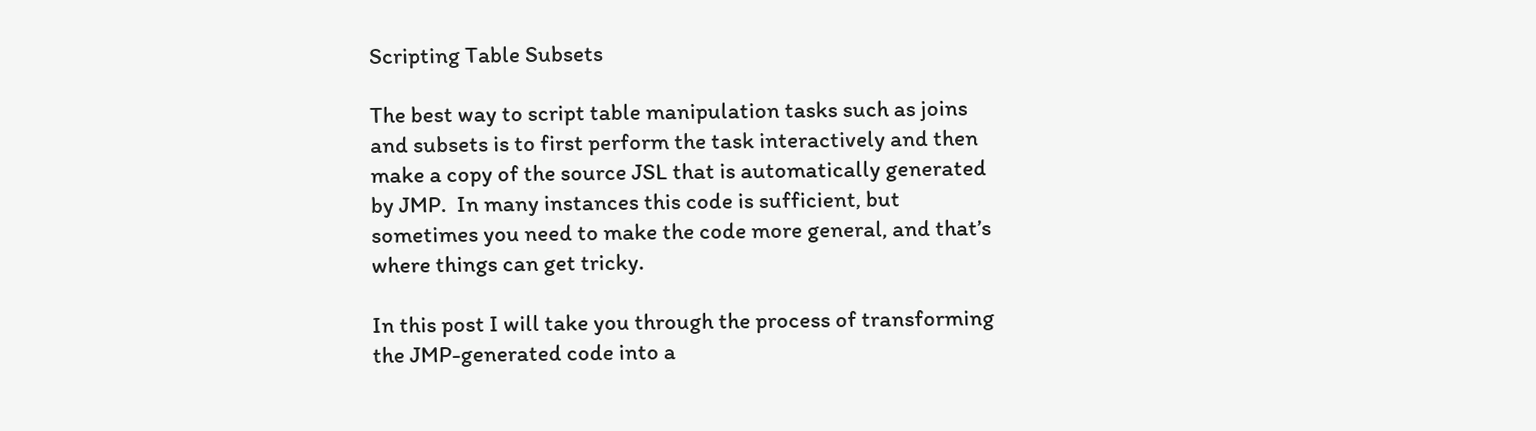Scripting Table Subsets

The best way to script table manipulation tasks such as joins and subsets is to first perform the task interactively and then make a copy of the source JSL that is automatically generated by JMP.  In many instances this code is sufficient, but sometimes you need to make the code more general, and that’s where things can get tricky.

In this post I will take you through the process of transforming the JMP-generated code into a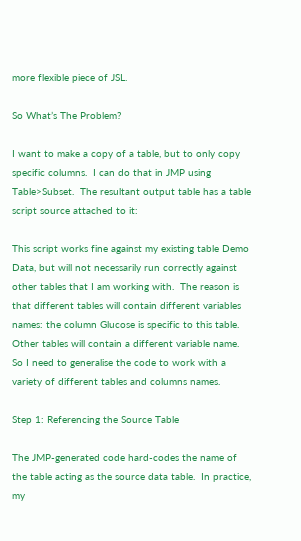more flexible piece of JSL.

So What’s The Problem?

I want to make a copy of a table, but to only copy specific columns.  I can do that in JMP using Table>Subset.  The resultant output table has a table script source attached to it:

This script works fine against my existing table Demo Data, but will not necessarily run correctly against other tables that I am working with.  The reason is that different tables will contain different variables names: the column Glucose is specific to this table.  Other tables will contain a different variable name.  So I need to generalise the code to work with a variety of different tables and columns names.

Step 1: Referencing the Source Table

The JMP-generated code hard-codes the name of the table acting as the source data table.  In practice, my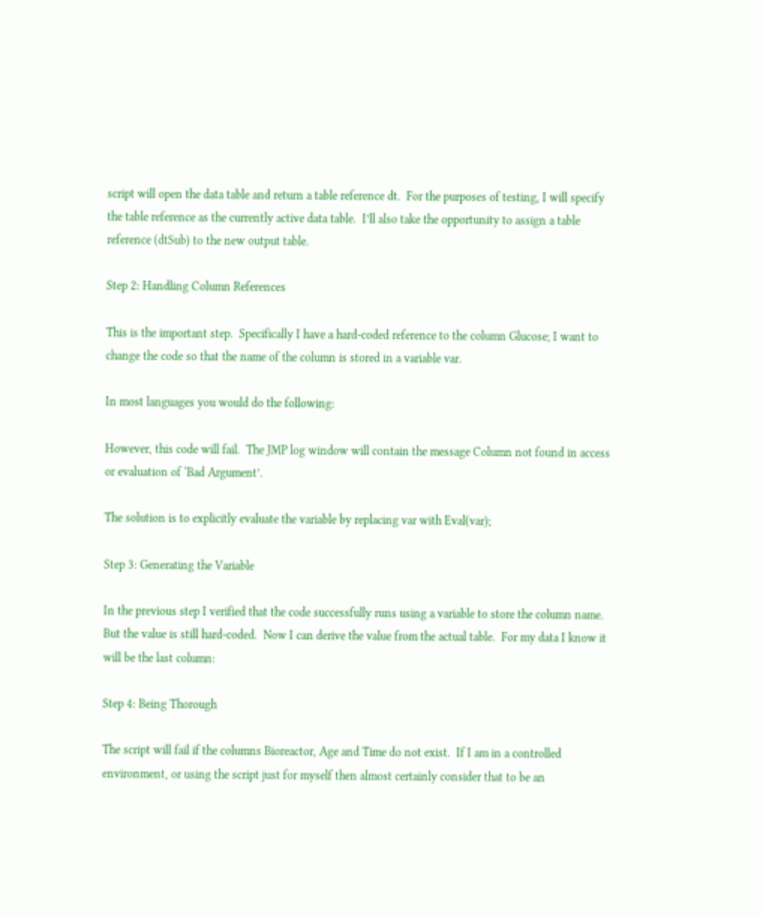script will open the data table and return a table reference dt.  For the purposes of testing, I will specify the table reference as the currently active data table.  I’ll also take the opportunity to assign a table reference (dtSub) to the new output table.

Step 2: Handling Column References

This is the important step.  Specifically I have a hard-coded reference to the column Glucose; I want to change the code so that the name of the column is stored in a variable var.

In most languages you would do the following:

However, this code will fail.  The JMP log window will contain the message Column not found in access or evaluation of ‘Bad Argument’.

The solution is to explicitly evaluate the variable by replacing var with Eval(var);

Step 3: Generating the Variable

In the previous step I verified that the code successfully runs using a variable to store the column name.  But the value is still hard-coded.  Now I can derive the value from the actual table.  For my data I know it will be the last column:

Step 4: Being Thorough

The script will fail if the columns Bioreactor, Age and Time do not exist.  If I am in a controlled environment, or using the script just for myself then almost certainly consider that to be an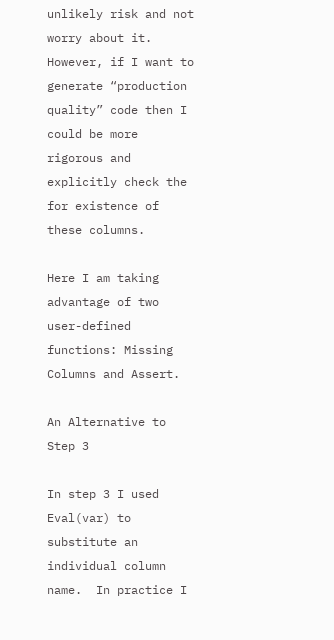unlikely risk and not worry about it.  However, if I want to generate “production quality” code then I could be more rigorous and explicitly check the for existence of these columns.

Here I am taking advantage of two user-defined functions: Missing Columns and Assert.

An Alternative to Step 3

In step 3 I used Eval(var) to substitute an individual column name.  In practice I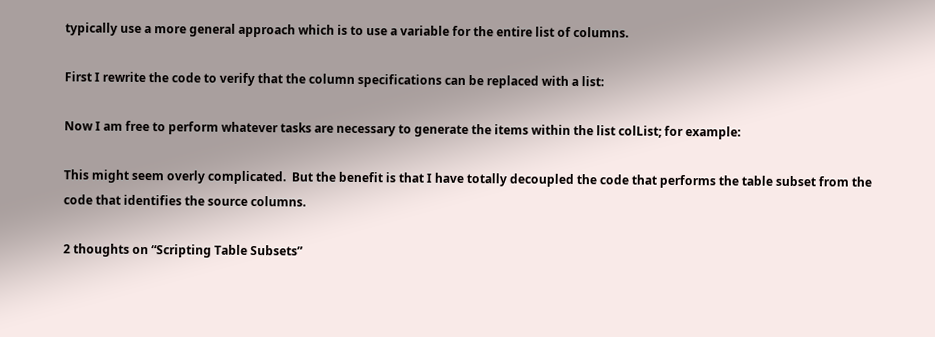typically use a more general approach which is to use a variable for the entire list of columns.

First I rewrite the code to verify that the column specifications can be replaced with a list:

Now I am free to perform whatever tasks are necessary to generate the items within the list colList; for example:

This might seem overly complicated.  But the benefit is that I have totally decoupled the code that performs the table subset from the code that identifies the source columns.

2 thoughts on “Scripting Table Subsets”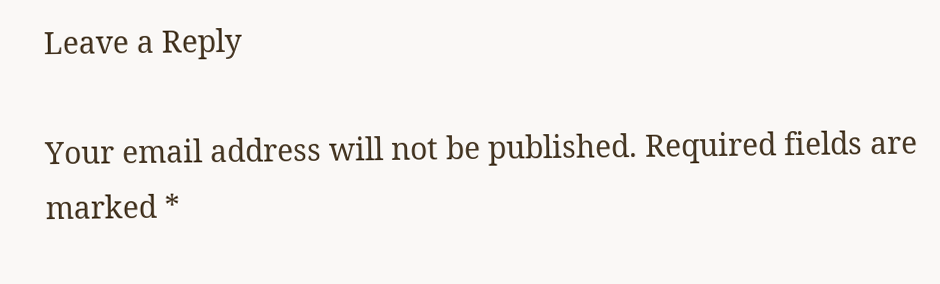Leave a Reply

Your email address will not be published. Required fields are marked *